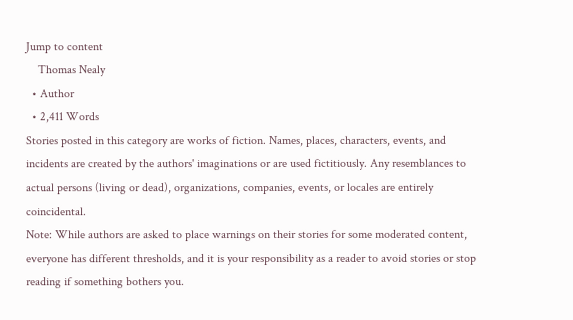Jump to content
    Thomas Nealy
  • Author
  • 2,411 Words
Stories posted in this category are works of fiction. Names, places, characters, events, and incidents are created by the authors' imaginations or are used fictitiously. Any resemblances to actual persons (living or dead), organizations, companies, events, or locales are entirely coincidental.
Note: While authors are asked to place warnings on their stories for some moderated content, everyone has different thresholds, and it is your responsibility as a reader to avoid stories or stop reading if something bothers you.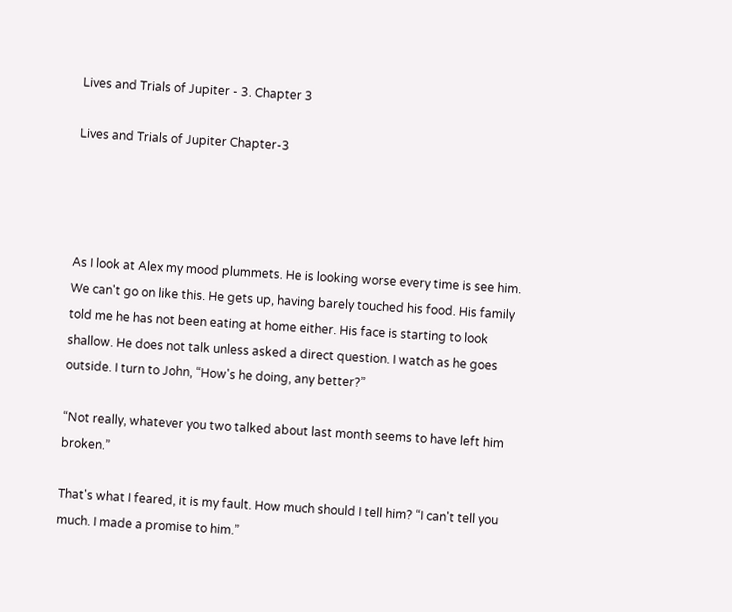Lives and Trials of Jupiter - 3. Chapter 3

Lives and Trials of Jupiter Chapter-3




As I look at Alex my mood plummets. He is looking worse every time is see him. We can't go on like this. He gets up, having barely touched his food. His family told me he has not been eating at home either. His face is starting to look shallow. He does not talk unless asked a direct question. I watch as he goes outside. I turn to John, “How's he doing, any better?”

“Not really, whatever you two talked about last month seems to have left him broken.”

That's what I feared, it is my fault. How much should I tell him? “I can't tell you much. I made a promise to him.”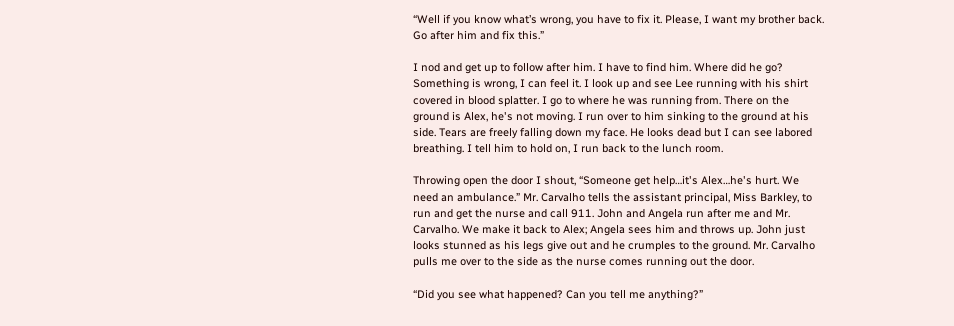“Well if you know what’s wrong, you have to fix it. Please, I want my brother back. Go after him and fix this.”

I nod and get up to follow after him. I have to find him. Where did he go? Something is wrong, I can feel it. I look up and see Lee running with his shirt covered in blood splatter. I go to where he was running from. There on the ground is Alex, he's not moving. I run over to him sinking to the ground at his side. Tears are freely falling down my face. He looks dead but I can see labored breathing. I tell him to hold on, I run back to the lunch room.

Throwing open the door I shout, “Someone get help…it's Alex…he's hurt. We need an ambulance.” Mr. Carvalho tells the assistant principal, Miss Barkley, to run and get the nurse and call 911. John and Angela run after me and Mr. Carvalho. We make it back to Alex; Angela sees him and throws up. John just looks stunned as his legs give out and he crumples to the ground. Mr. Carvalho pulls me over to the side as the nurse comes running out the door.

“Did you see what happened? Can you tell me anything?”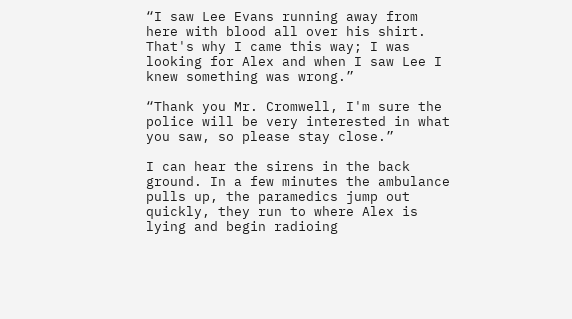“I saw Lee Evans running away from here with blood all over his shirt. That's why I came this way; I was looking for Alex and when I saw Lee I knew something was wrong.”

“Thank you Mr. Cromwell, I'm sure the police will be very interested in what you saw, so please stay close.”

I can hear the sirens in the back ground. In a few minutes the ambulance pulls up, the paramedics jump out quickly, they run to where Alex is lying and begin radioing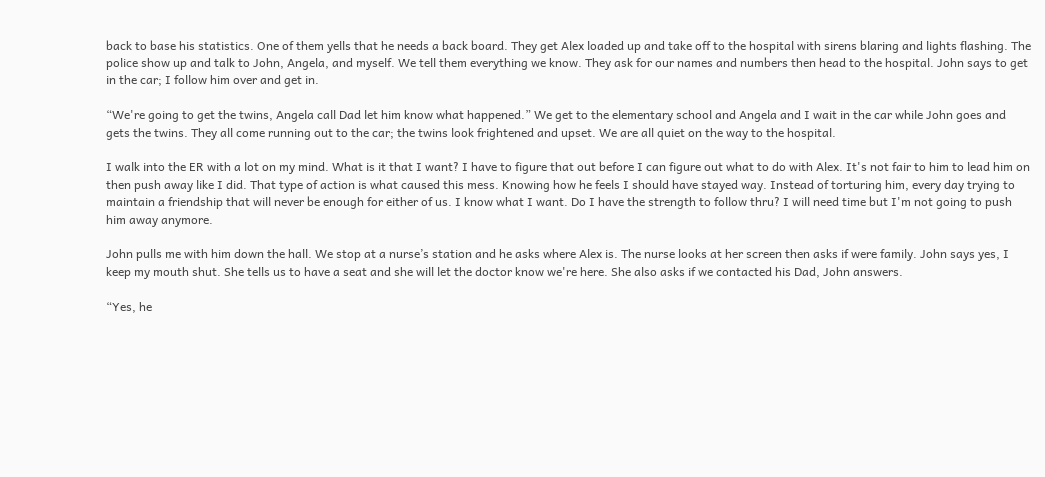back to base his statistics. One of them yells that he needs a back board. They get Alex loaded up and take off to the hospital with sirens blaring and lights flashing. The police show up and talk to John, Angela, and myself. We tell them everything we know. They ask for our names and numbers then head to the hospital. John says to get in the car; I follow him over and get in.

“We're going to get the twins, Angela call Dad let him know what happened.” We get to the elementary school and Angela and I wait in the car while John goes and gets the twins. They all come running out to the car; the twins look frightened and upset. We are all quiet on the way to the hospital.

I walk into the ER with a lot on my mind. What is it that I want? I have to figure that out before I can figure out what to do with Alex. It's not fair to him to lead him on then push away like I did. That type of action is what caused this mess. Knowing how he feels I should have stayed way. Instead of torturing him, every day trying to maintain a friendship that will never be enough for either of us. I know what I want. Do I have the strength to follow thru? I will need time but I'm not going to push him away anymore.

John pulls me with him down the hall. We stop at a nurse’s station and he asks where Alex is. The nurse looks at her screen then asks if were family. John says yes, I keep my mouth shut. She tells us to have a seat and she will let the doctor know we're here. She also asks if we contacted his Dad, John answers.

“Yes, he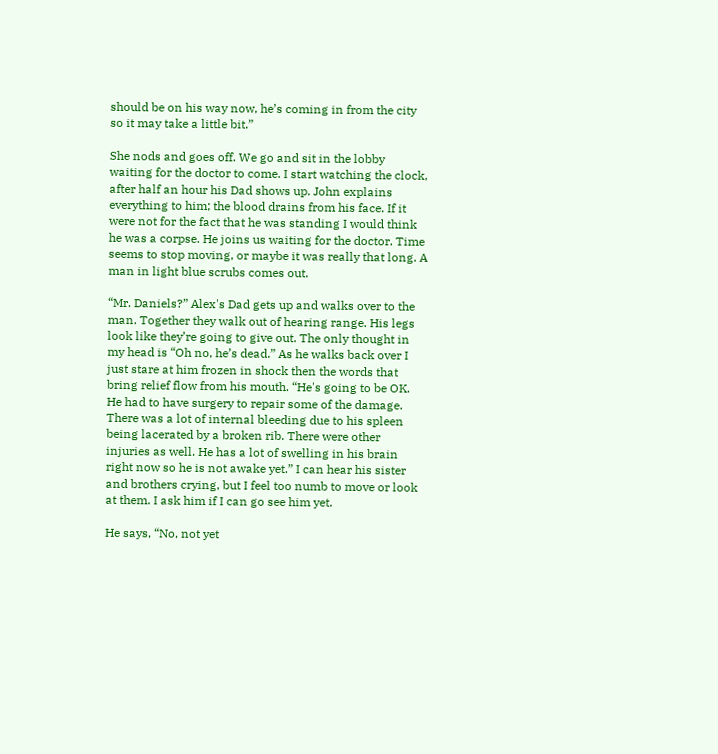should be on his way now, he’s coming in from the city so it may take a little bit.”

She nods and goes off. We go and sit in the lobby waiting for the doctor to come. I start watching the clock, after half an hour his Dad shows up. John explains everything to him; the blood drains from his face. If it were not for the fact that he was standing I would think he was a corpse. He joins us waiting for the doctor. Time seems to stop moving, or maybe it was really that long. A man in light blue scrubs comes out.

“Mr. Daniels?” Alex's Dad gets up and walks over to the man. Together they walk out of hearing range. His legs look like they’re going to give out. The only thought in my head is “Oh no, he’s dead.” As he walks back over I just stare at him frozen in shock then the words that bring relief flow from his mouth. “He's going to be OK. He had to have surgery to repair some of the damage. There was a lot of internal bleeding due to his spleen being lacerated by a broken rib. There were other injuries as well. He has a lot of swelling in his brain right now so he is not awake yet.” I can hear his sister and brothers crying, but I feel too numb to move or look at them. I ask him if I can go see him yet.

He says, “No, not yet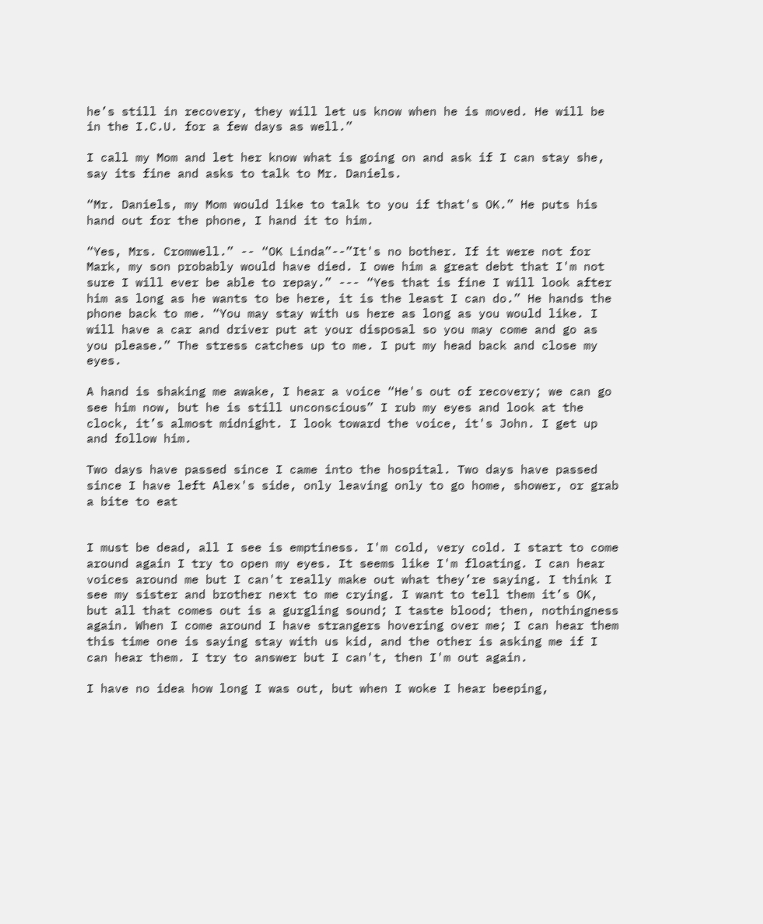he’s still in recovery, they will let us know when he is moved. He will be in the I.C.U. for a few days as well.”

I call my Mom and let her know what is going on and ask if I can stay she, say its fine and asks to talk to Mr. Daniels.

“Mr. Daniels, my Mom would like to talk to you if that's OK.” He puts his hand out for the phone, I hand it to him.

“Yes, Mrs. Cromwell.” -- “OK Linda”--”It's no bother. If it were not for Mark, my son probably would have died. I owe him a great debt that I'm not sure I will ever be able to repay.” --- “Yes that is fine I will look after him as long as he wants to be here, it is the least I can do.” He hands the phone back to me. “You may stay with us here as long as you would like. I will have a car and driver put at your disposal so you may come and go as you please.” The stress catches up to me. I put my head back and close my eyes.

A hand is shaking me awake, I hear a voice “He's out of recovery; we can go see him now, but he is still unconscious” I rub my eyes and look at the clock, it’s almost midnight. I look toward the voice, it's John. I get up and follow him.

Two days have passed since I came into the hospital. Two days have passed since I have left Alex's side, only leaving only to go home, shower, or grab a bite to eat


I must be dead, all I see is emptiness. I'm cold, very cold. I start to come around again I try to open my eyes. It seems like I'm floating. I can hear voices around me but I can't really make out what they’re saying. I think I see my sister and brother next to me crying. I want to tell them it’s OK, but all that comes out is a gurgling sound; I taste blood; then, nothingness again. When I come around I have strangers hovering over me; I can hear them this time one is saying stay with us kid, and the other is asking me if I can hear them. I try to answer but I can't, then I'm out again.

I have no idea how long I was out, but when I woke I hear beeping,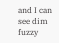and I can see dim fuzzy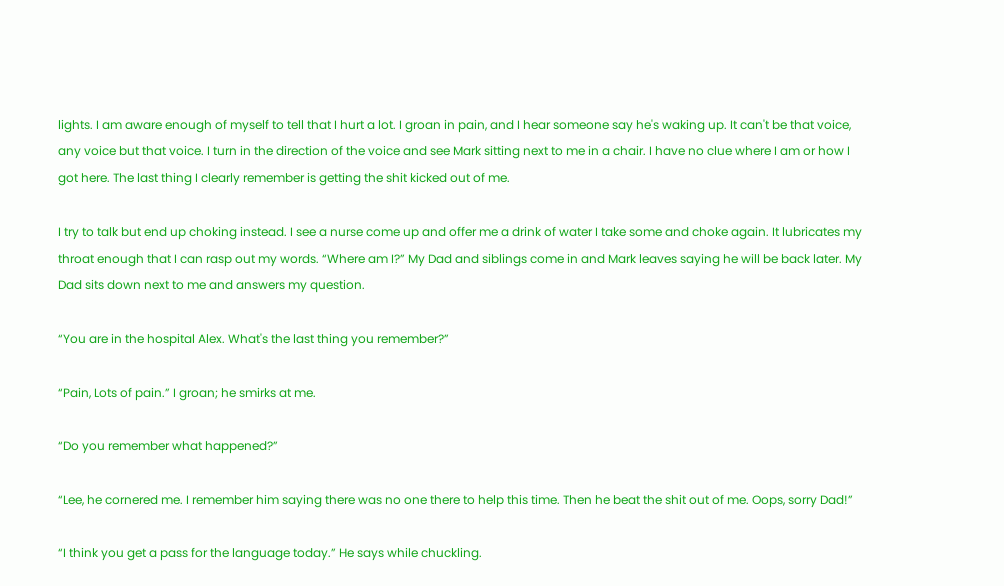lights. I am aware enough of myself to tell that I hurt a lot. I groan in pain, and I hear someone say he's waking up. It can't be that voice, any voice but that voice. I turn in the direction of the voice and see Mark sitting next to me in a chair. I have no clue where I am or how I got here. The last thing I clearly remember is getting the shit kicked out of me.

I try to talk but end up choking instead. I see a nurse come up and offer me a drink of water I take some and choke again. It lubricates my throat enough that I can rasp out my words. “Where am I?” My Dad and siblings come in and Mark leaves saying he will be back later. My Dad sits down next to me and answers my question.

“You are in the hospital Alex. What's the last thing you remember?”

“Pain, Lots of pain.” I groan; he smirks at me.

“Do you remember what happened?”

“Lee, he cornered me. I remember him saying there was no one there to help this time. Then he beat the shit out of me. Oops, sorry Dad!”

“I think you get a pass for the language today.” He says while chuckling.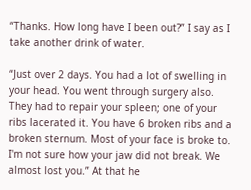“Thanks. How long have I been out?” I say as I take another drink of water.

“Just over 2 days. You had a lot of swelling in your head. You went through surgery also. They had to repair your spleen; one of your ribs lacerated it. You have 6 broken ribs and a broken sternum. Most of your face is broke to. I'm not sure how your jaw did not break. We almost lost you.” At that he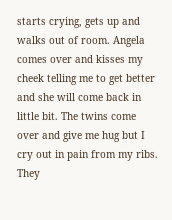starts crying, gets up and walks out of room. Angela comes over and kisses my cheek telling me to get better and she will come back in little bit. The twins come over and give me hug but I cry out in pain from my ribs. They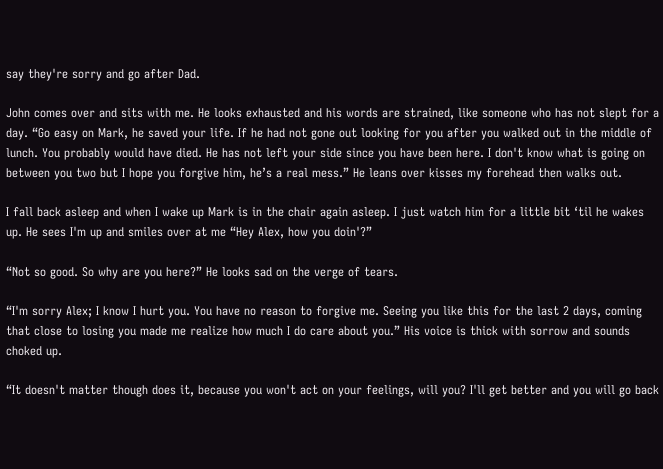say they're sorry and go after Dad.

John comes over and sits with me. He looks exhausted and his words are strained, like someone who has not slept for a day. “Go easy on Mark, he saved your life. If he had not gone out looking for you after you walked out in the middle of lunch. You probably would have died. He has not left your side since you have been here. I don't know what is going on between you two but I hope you forgive him, he’s a real mess.” He leans over kisses my forehead then walks out.

I fall back asleep and when I wake up Mark is in the chair again asleep. I just watch him for a little bit ‘til he wakes up. He sees I'm up and smiles over at me “Hey Alex, how you doin'?”

“Not so good. So why are you here?” He looks sad on the verge of tears.

“I'm sorry Alex; I know I hurt you. You have no reason to forgive me. Seeing you like this for the last 2 days, coming that close to losing you made me realize how much I do care about you.” His voice is thick with sorrow and sounds choked up.

“It doesn't matter though does it, because you won't act on your feelings, will you? I'll get better and you will go back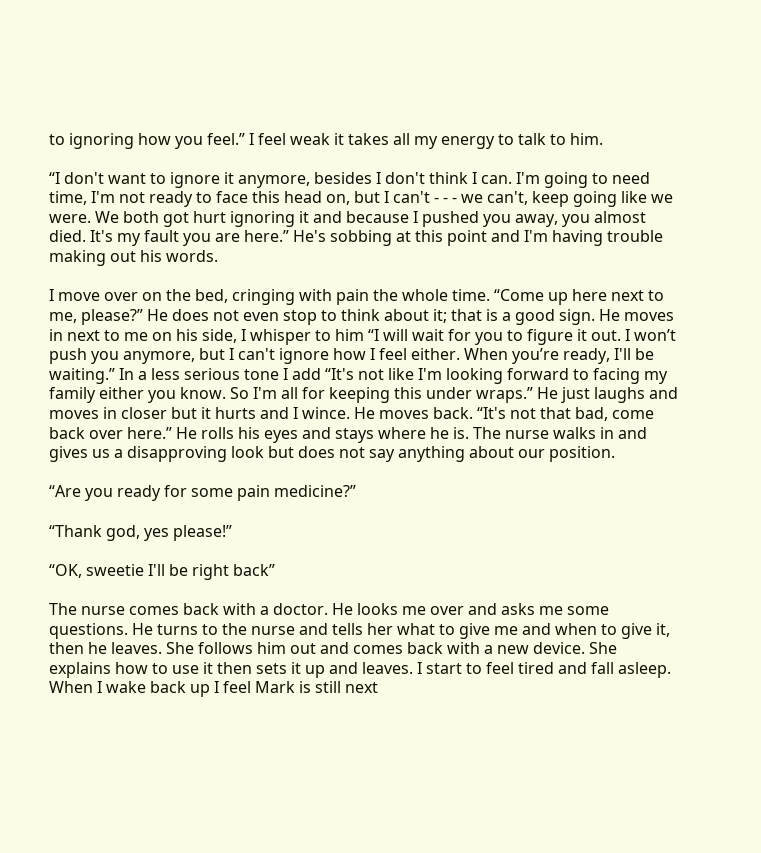to ignoring how you feel.” I feel weak it takes all my energy to talk to him.

“I don't want to ignore it anymore, besides I don't think I can. I'm going to need time, I'm not ready to face this head on, but I can't - - - we can't, keep going like we were. We both got hurt ignoring it and because I pushed you away, you almost died. It's my fault you are here.” He's sobbing at this point and I'm having trouble making out his words.

I move over on the bed, cringing with pain the whole time. “Come up here next to me, please?” He does not even stop to think about it; that is a good sign. He moves in next to me on his side, I whisper to him “I will wait for you to figure it out. I won’t push you anymore, but I can't ignore how I feel either. When you’re ready, I'll be waiting.” In a less serious tone I add “It's not like I'm looking forward to facing my family either you know. So I'm all for keeping this under wraps.” He just laughs and moves in closer but it hurts and I wince. He moves back. “It's not that bad, come back over here.” He rolls his eyes and stays where he is. The nurse walks in and gives us a disapproving look but does not say anything about our position.

“Are you ready for some pain medicine?”

“Thank god, yes please!”

“OK, sweetie I'll be right back”

The nurse comes back with a doctor. He looks me over and asks me some questions. He turns to the nurse and tells her what to give me and when to give it, then he leaves. She follows him out and comes back with a new device. She explains how to use it then sets it up and leaves. I start to feel tired and fall asleep. When I wake back up I feel Mark is still next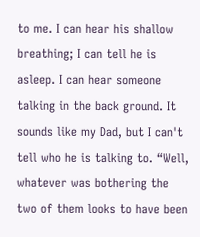to me. I can hear his shallow breathing; I can tell he is asleep. I can hear someone talking in the back ground. It sounds like my Dad, but I can't tell who he is talking to. “Well, whatever was bothering the two of them looks to have been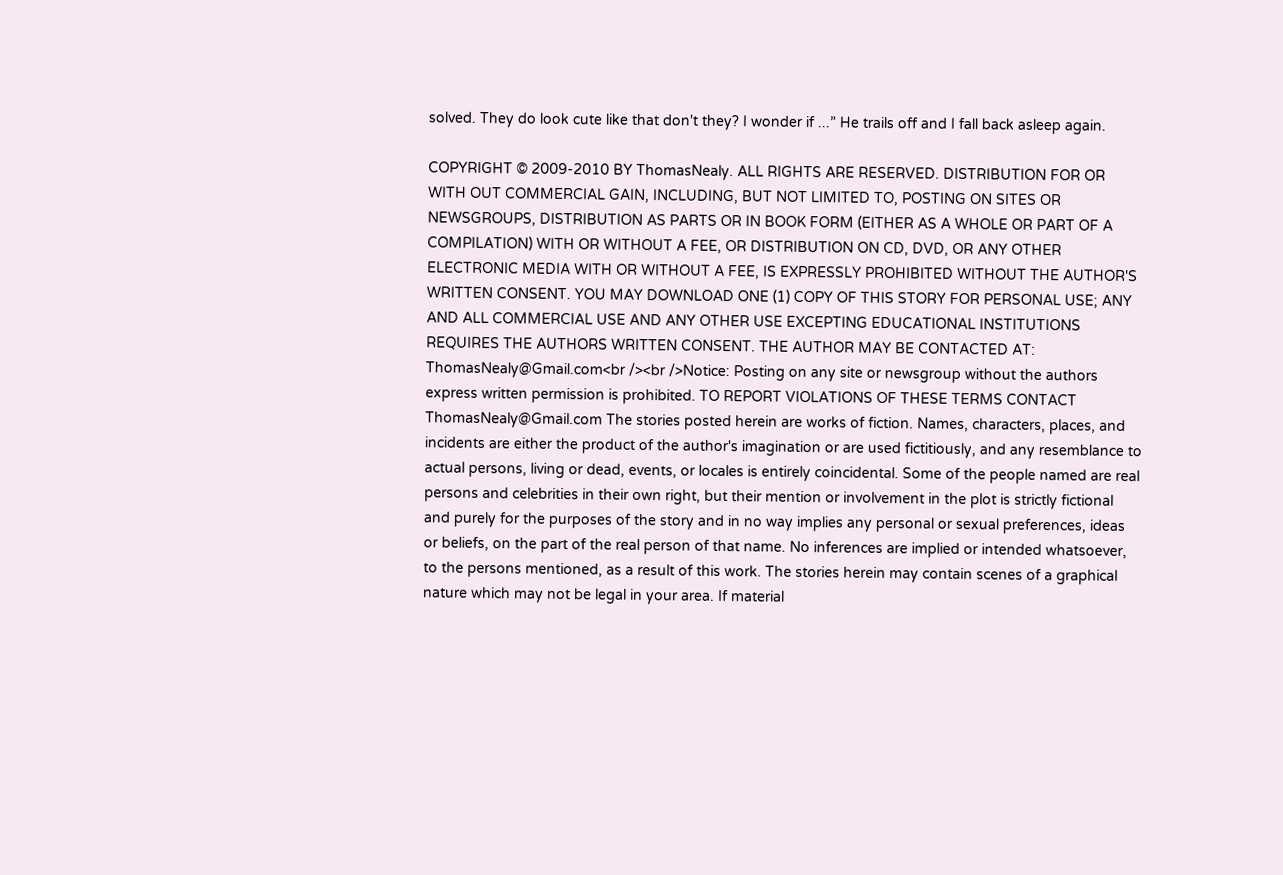solved. They do look cute like that don't they? I wonder if ...” He trails off and I fall back asleep again.

COPYRIGHT © 2009-2010 BY ThomasNealy. ALL RIGHTS ARE RESERVED. DISTRIBUTION FOR OR WITH OUT COMMERCIAL GAIN, INCLUDING, BUT NOT LIMITED TO, POSTING ON SITES OR NEWSGROUPS, DISTRIBUTION AS PARTS OR IN BOOK FORM (EITHER AS A WHOLE OR PART OF A COMPILATION) WITH OR WITHOUT A FEE, OR DISTRIBUTION ON CD, DVD, OR ANY OTHER ELECTRONIC MEDIA WITH OR WITHOUT A FEE, IS EXPRESSLY PROHIBITED WITHOUT THE AUTHOR'S WRITTEN CONSENT. YOU MAY DOWNLOAD ONE (1) COPY OF THIS STORY FOR PERSONAL USE; ANY AND ALL COMMERCIAL USE AND ANY OTHER USE EXCEPTING EDUCATIONAL INSTITUTIONS REQUIRES THE AUTHORS WRITTEN CONSENT. THE AUTHOR MAY BE CONTACTED AT: ThomasNealy@Gmail.com<br /><br />Notice: Posting on any site or newsgroup without the authors express written permission is prohibited. TO REPORT VIOLATIONS OF THESE TERMS CONTACT ThomasNealy@Gmail.com The stories posted herein are works of fiction. Names, characters, places, and incidents are either the product of the author's imagination or are used fictitiously, and any resemblance to actual persons, living or dead, events, or locales is entirely coincidental. Some of the people named are real persons and celebrities in their own right, but their mention or involvement in the plot is strictly fictional and purely for the purposes of the story and in no way implies any personal or sexual preferences, ideas or beliefs, on the part of the real person of that name. No inferences are implied or intended whatsoever, to the persons mentioned, as a result of this work. The stories herein may contain scenes of a graphical nature which may not be legal in your area. If material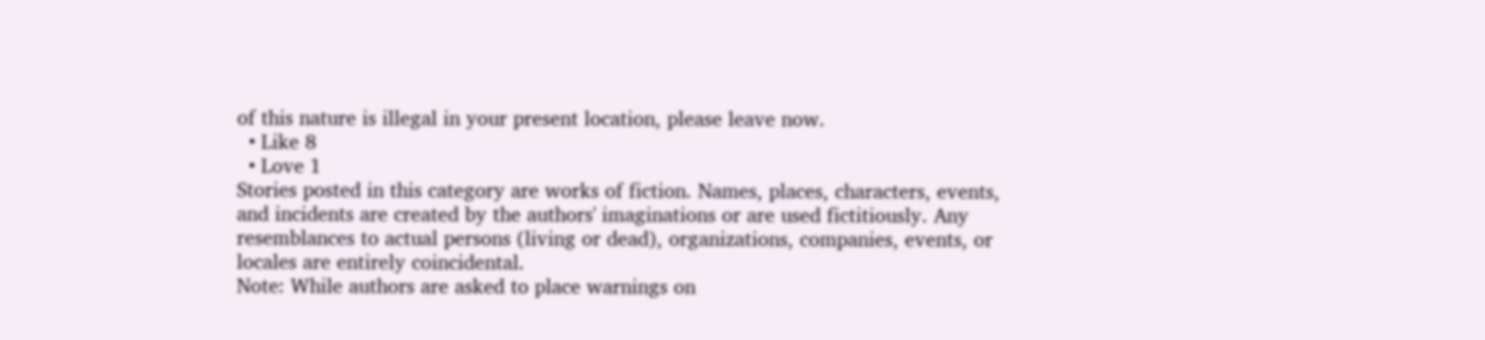of this nature is illegal in your present location, please leave now.
  • Like 8
  • Love 1
Stories posted in this category are works of fiction. Names, places, characters, events, and incidents are created by the authors' imaginations or are used fictitiously. Any resemblances to actual persons (living or dead), organizations, companies, events, or locales are entirely coincidental.
Note: While authors are asked to place warnings on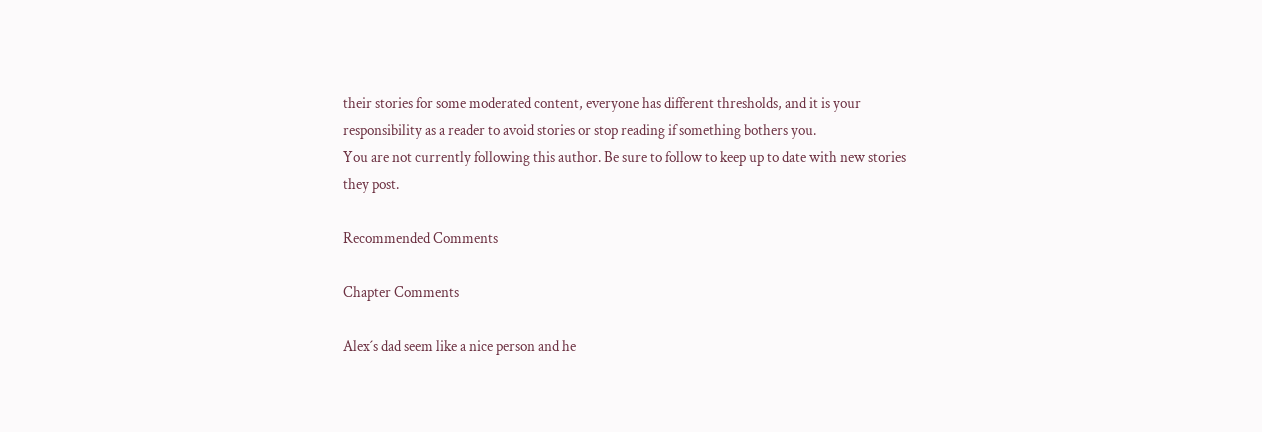their stories for some moderated content, everyone has different thresholds, and it is your responsibility as a reader to avoid stories or stop reading if something bothers you.
You are not currently following this author. Be sure to follow to keep up to date with new stories they post.

Recommended Comments

Chapter Comments

Alex´s dad seem like a nice person and he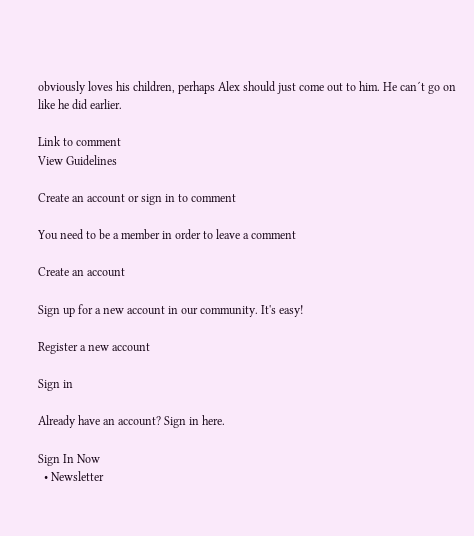obviously loves his children, perhaps Alex should just come out to him. He can´t go on like he did earlier.

Link to comment
View Guidelines

Create an account or sign in to comment

You need to be a member in order to leave a comment

Create an account

Sign up for a new account in our community. It's easy!

Register a new account

Sign in

Already have an account? Sign in here.

Sign In Now
  • Newsletter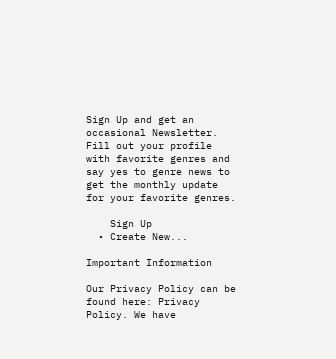Sign Up and get an occasional Newsletter.  Fill out your profile with favorite genres and say yes to genre news to get the monthly update for your favorite genres.

    Sign Up
  • Create New...

Important Information

Our Privacy Policy can be found here: Privacy Policy. We have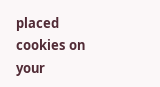placed cookies on your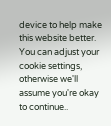device to help make this website better. You can adjust your cookie settings, otherwise we'll assume you're okay to continue..